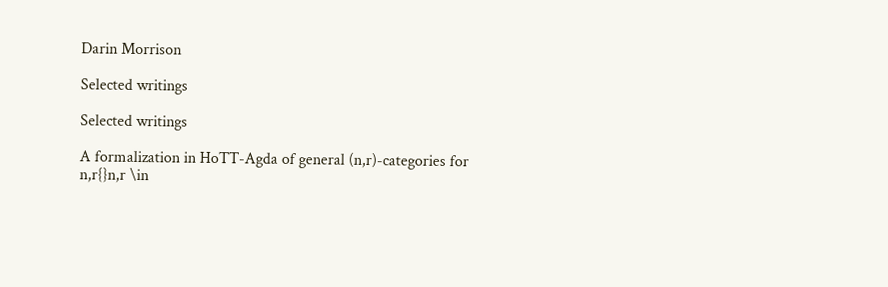Darin Morrison

Selected writings

Selected writings

A formalization in HoTT-Agda of general (n,r)-categories for n,r{}n,r \in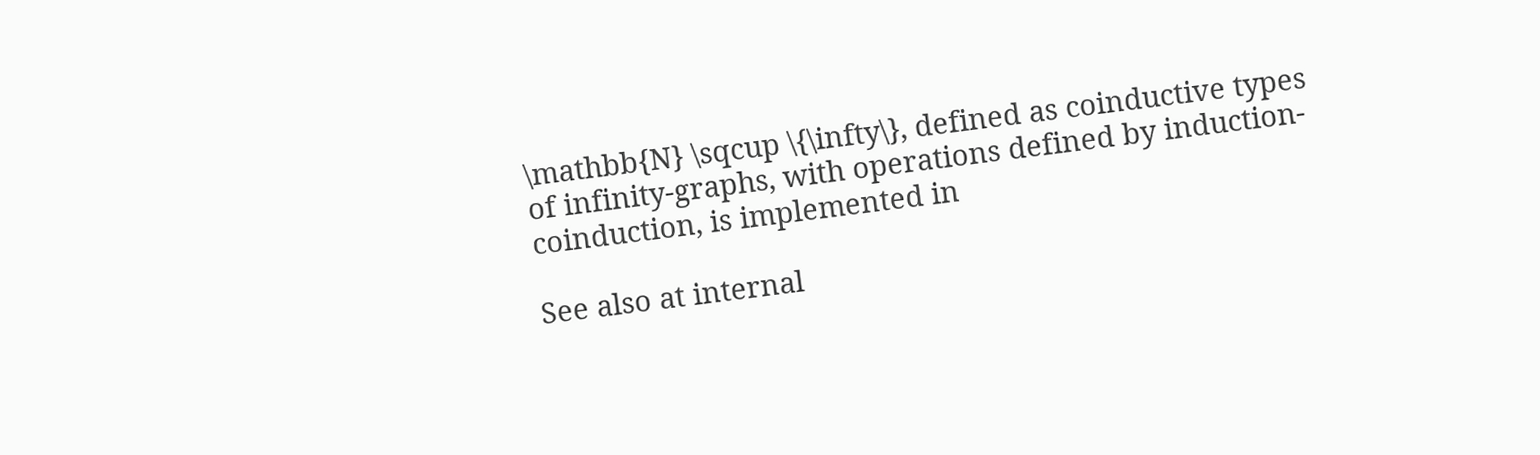\mathbb{N} \sqcup \{\infty\}, defined as coinductive types of infinity-graphs, with operations defined by induction-coinduction, is implemented in

See also at internal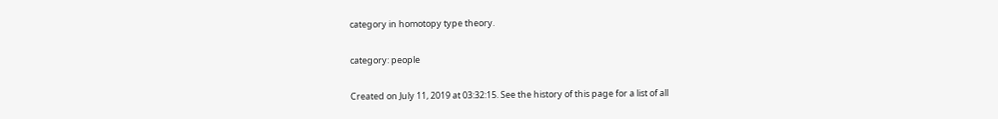category in homotopy type theory.

category: people

Created on July 11, 2019 at 03:32:15. See the history of this page for a list of all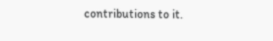contributions to it.